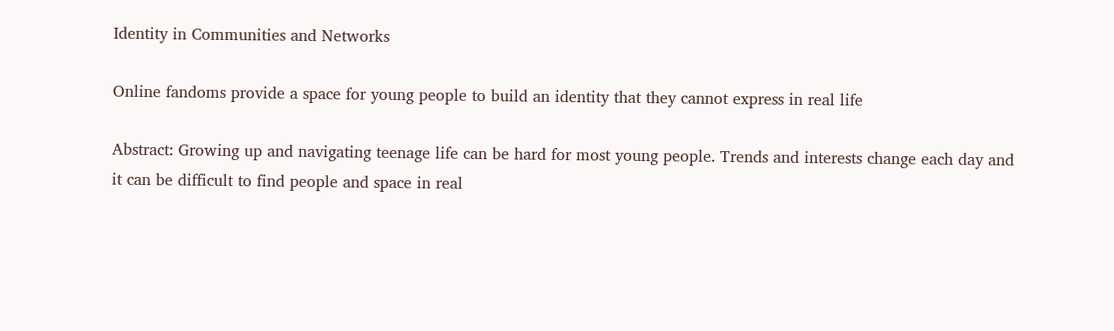Identity in Communities and Networks

Online fandoms provide a space for young people to build an identity that they cannot express in real life

Abstract: Growing up and navigating teenage life can be hard for most young people. Trends and interests change each day and it can be difficult to find people and space in real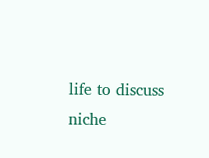life to discuss niche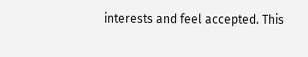interests and feel accepted. This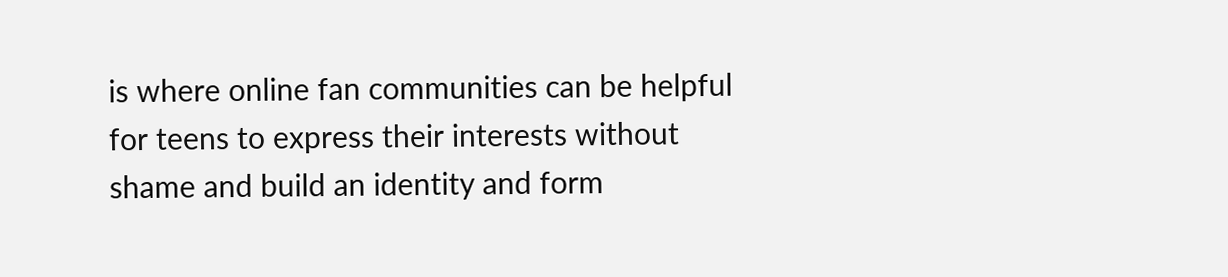is where online fan communities can be helpful for teens to express their interests without shame and build an identity and form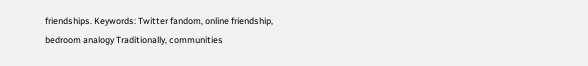friendships. Keywords: Twitter fandom, online friendship, bedroom analogy Traditionally, communities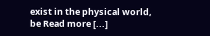exist in the physical world, be Read more [...]